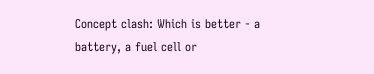Concept clash: Which is better - a battery, a fuel cell or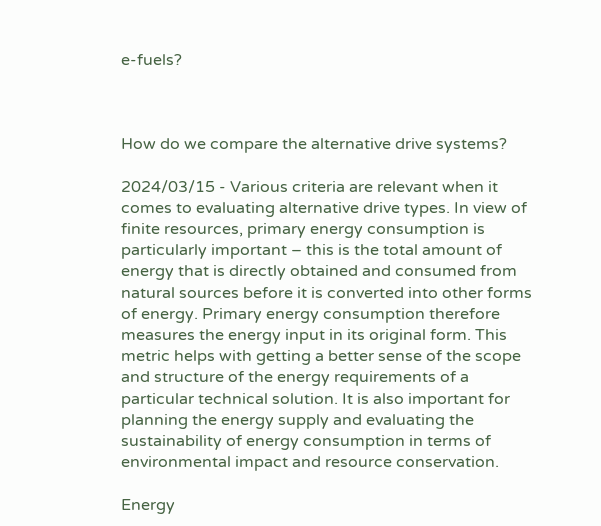e-fuels?



How do we compare the alternative drive systems?

2024/03/15 - Various criteria are relevant when it comes to evaluating alternative drive types. In view of finite resources, primary energy consumption is particularly important – this is the total amount of energy that is directly obtained and consumed from natural sources before it is converted into other forms of energy. Primary energy consumption therefore measures the energy input in its original form. This metric helps with getting a better sense of the scope and structure of the energy requirements of a particular technical solution. It is also important for planning the energy supply and evaluating the sustainability of energy consumption in terms of environmental impact and resource conservation.

Energy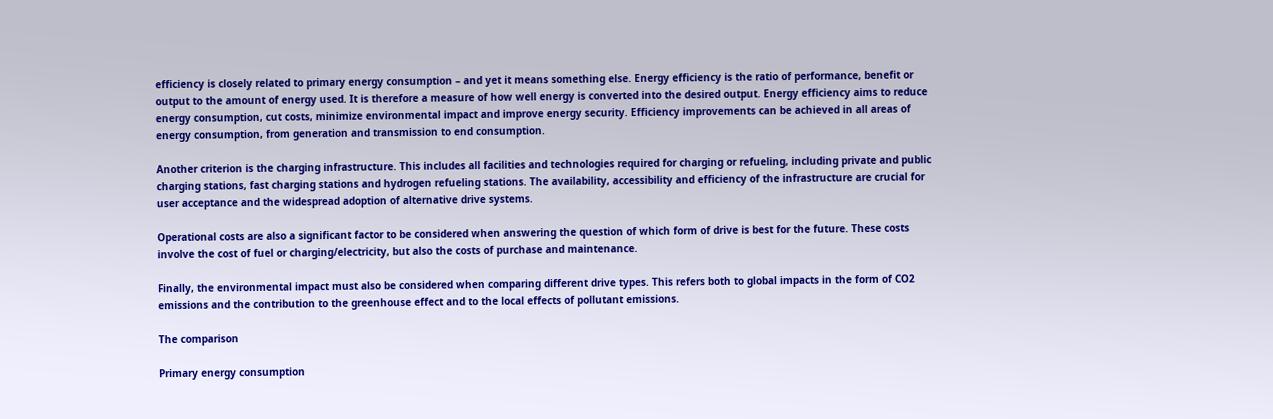efficiency is closely related to primary energy consumption – and yet it means something else. Energy efficiency is the ratio of performance, benefit or output to the amount of energy used. It is therefore a measure of how well energy is converted into the desired output. Energy efficiency aims to reduce energy consumption, cut costs, minimize environmental impact and improve energy security. Efficiency improvements can be achieved in all areas of energy consumption, from generation and transmission to end consumption.

Another criterion is the charging infrastructure. This includes all facilities and technologies required for charging or refueling, including private and public charging stations, fast charging stations and hydrogen refueling stations. The availability, accessibility and efficiency of the infrastructure are crucial for user acceptance and the widespread adoption of alternative drive systems.

Operational costs are also a significant factor to be considered when answering the question of which form of drive is best for the future. These costs involve the cost of fuel or charging/electricity, but also the costs of purchase and maintenance.

Finally, the environmental impact must also be considered when comparing different drive types. This refers both to global impacts in the form of CO2 emissions and the contribution to the greenhouse effect and to the local effects of pollutant emissions.

The comparison

Primary energy consumption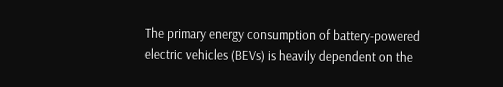The primary energy consumption of battery-powered electric vehicles (BEVs) is heavily dependent on the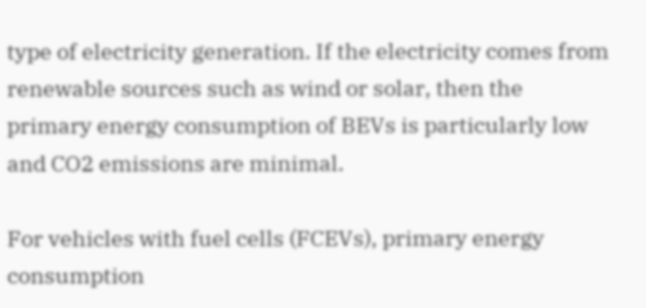type of electricity generation. If the electricity comes from renewable sources such as wind or solar, then the primary energy consumption of BEVs is particularly low and CO2 emissions are minimal.

For vehicles with fuel cells (FCEVs), primary energy consumption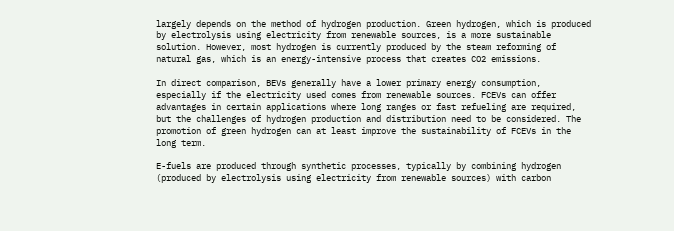largely depends on the method of hydrogen production. Green hydrogen, which is produced by electrolysis using electricity from renewable sources, is a more sustainable solution. However, most hydrogen is currently produced by the steam reforming of natural gas, which is an energy-intensive process that creates CO2 emissions.

In direct comparison, BEVs generally have a lower primary energy consumption, especially if the electricity used comes from renewable sources. FCEVs can offer advantages in certain applications where long ranges or fast refueling are required, but the challenges of hydrogen production and distribution need to be considered. The promotion of green hydrogen can at least improve the sustainability of FCEVs in the long term.

E-fuels are produced through synthetic processes, typically by combining hydrogen (produced by electrolysis using electricity from renewable sources) with carbon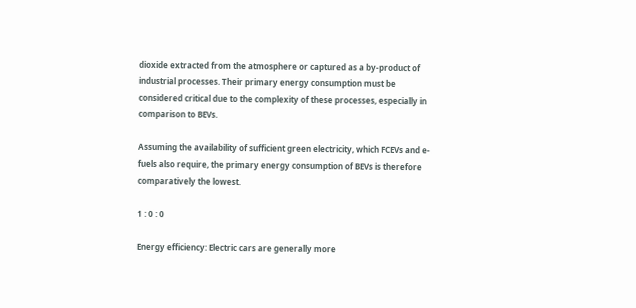dioxide extracted from the atmosphere or captured as a by-product of industrial processes. Their primary energy consumption must be considered critical due to the complexity of these processes, especially in comparison to BEVs.

Assuming the availability of sufficient green electricity, which FCEVs and e-fuels also require, the primary energy consumption of BEVs is therefore comparatively the lowest.

1 : 0 : 0

Energy efficiency: Electric cars are generally more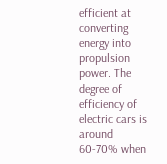efficient at converting energy into propulsion power. The degree of efficiency of electric cars is around 60-70% when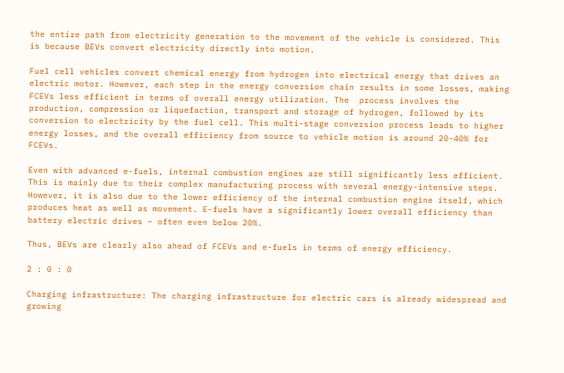the entire path from electricity generation to the movement of the vehicle is considered. This is because BEVs convert electricity directly into motion.

Fuel cell vehicles convert chemical energy from hydrogen into electrical energy that drives an electric motor. However, each step in the energy conversion chain results in some losses, making FCEVs less efficient in terms of overall energy utilization. The  process involves the production, compression or liquefaction, transport and storage of hydrogen, followed by its conversion to electricity by the fuel cell. This multi-stage conversion process leads to higher energy losses, and the overall efficiency from source to vehicle motion is around 20-40% for FCEVs.

Even with advanced e-fuels, internal combustion engines are still significantly less efficient. This is mainly due to their complex manufacturing process with several energy-intensive steps. However, it is also due to the lower efficiency of the internal combustion engine itself, which produces heat as well as movement. E-fuels have a significantly lower overall efficiency than battery electric drives – often even below 20%.

Thus, BEVs are clearly also ahead of FCEVs and e-fuels in terms of energy efficiency.

2 : 0 : 0

Charging infrastructure: The charging infrastructure for electric cars is already widespread and growing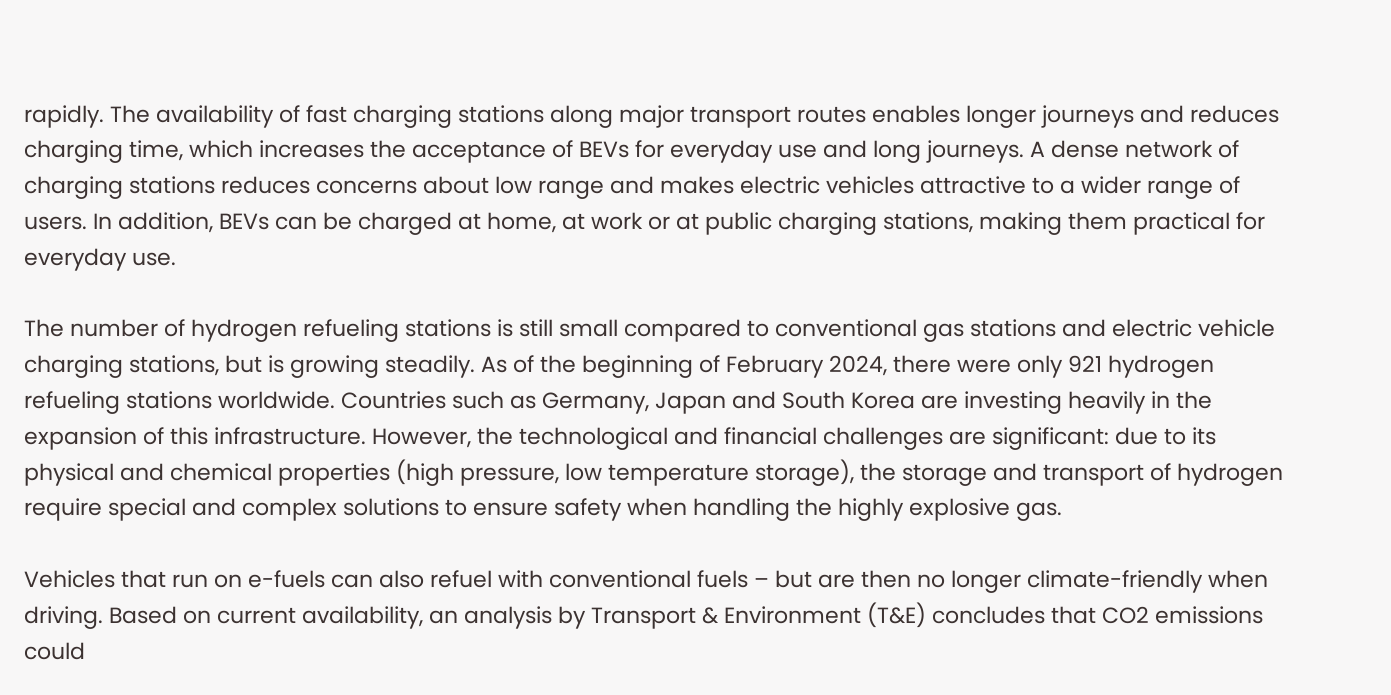rapidly. The availability of fast charging stations along major transport routes enables longer journeys and reduces charging time, which increases the acceptance of BEVs for everyday use and long journeys. A dense network of charging stations reduces concerns about low range and makes electric vehicles attractive to a wider range of users. In addition, BEVs can be charged at home, at work or at public charging stations, making them practical for everyday use.

The number of hydrogen refueling stations is still small compared to conventional gas stations and electric vehicle charging stations, but is growing steadily. As of the beginning of February 2024, there were only 921 hydrogen refueling stations worldwide. Countries such as Germany, Japan and South Korea are investing heavily in the expansion of this infrastructure. However, the technological and financial challenges are significant: due to its physical and chemical properties (high pressure, low temperature storage), the storage and transport of hydrogen require special and complex solutions to ensure safety when handling the highly explosive gas.

Vehicles that run on e-fuels can also refuel with conventional fuels – but are then no longer climate-friendly when driving. Based on current availability, an analysis by Transport & Environment (T&E) concludes that CO2 emissions could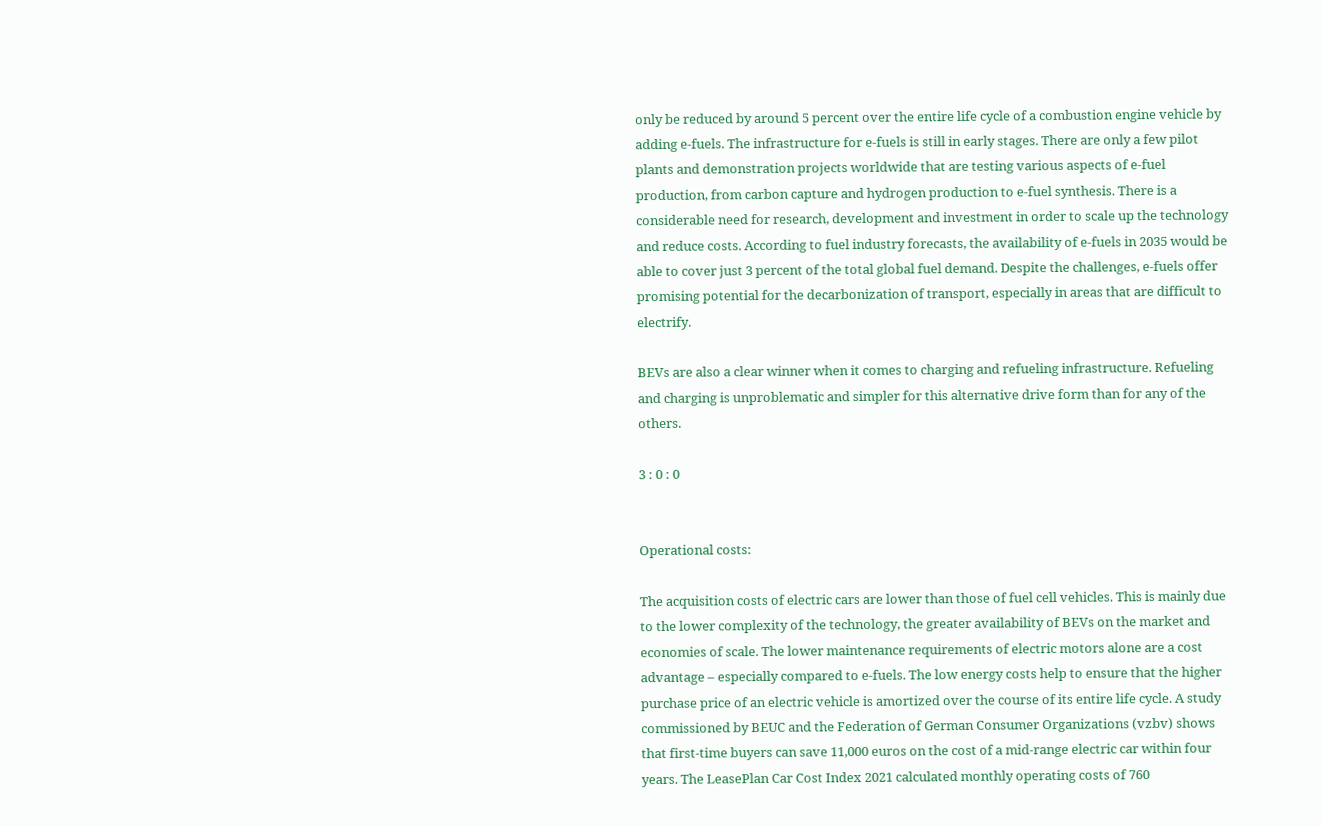only be reduced by around 5 percent over the entire life cycle of a combustion engine vehicle by adding e-fuels. The infrastructure for e-fuels is still in early stages. There are only a few pilot plants and demonstration projects worldwide that are testing various aspects of e-fuel production, from carbon capture and hydrogen production to e-fuel synthesis. There is a considerable need for research, development and investment in order to scale up the technology and reduce costs. According to fuel industry forecasts, the availability of e-fuels in 2035 would be able to cover just 3 percent of the total global fuel demand. Despite the challenges, e-fuels offer promising potential for the decarbonization of transport, especially in areas that are difficult to electrify.

BEVs are also a clear winner when it comes to charging and refueling infrastructure. Refueling and charging is unproblematic and simpler for this alternative drive form than for any of the others.

3 : 0 : 0


Operational costs:

The acquisition costs of electric cars are lower than those of fuel cell vehicles. This is mainly due to the lower complexity of the technology, the greater availability of BEVs on the market and economies of scale. The lower maintenance requirements of electric motors alone are a cost advantage – especially compared to e-fuels. The low energy costs help to ensure that the higher purchase price of an electric vehicle is amortized over the course of its entire life cycle. A study commissioned by BEUC and the Federation of German Consumer Organizations (vzbv) shows that first-time buyers can save 11,000 euros on the cost of a mid-range electric car within four years. The LeasePlan Car Cost Index 2021 calculated monthly operating costs of 760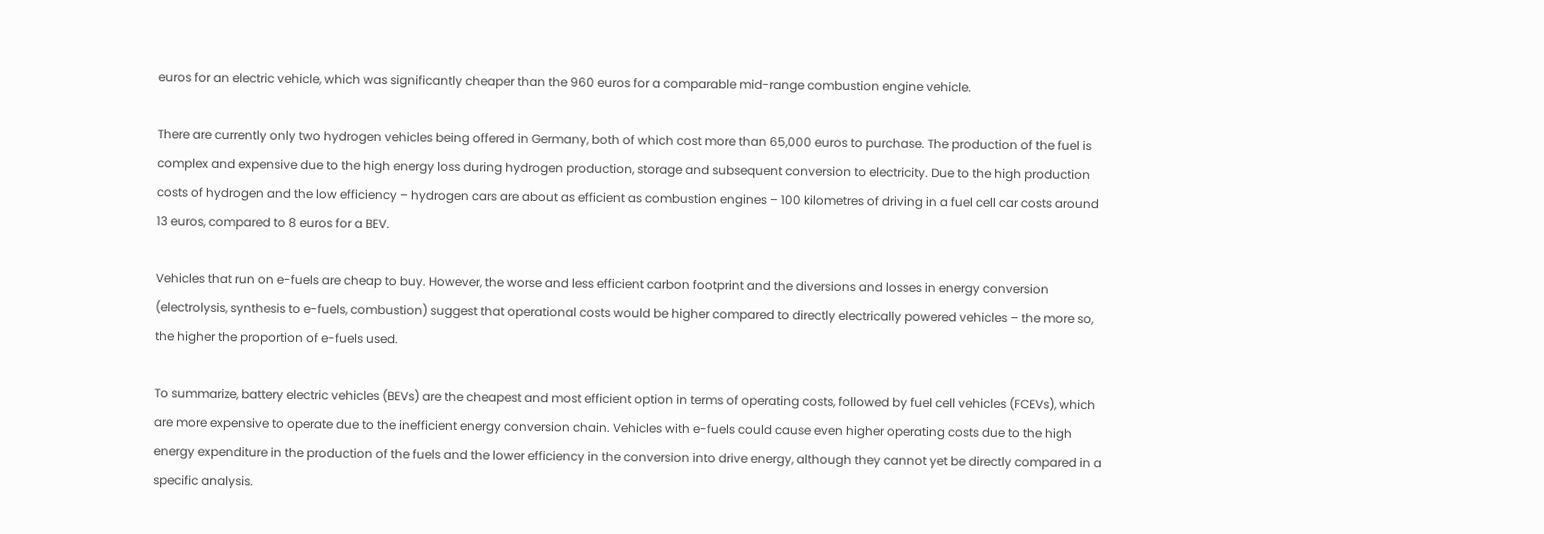euros for an electric vehicle, which was significantly cheaper than the 960 euros for a comparable mid-range combustion engine vehicle.

There are currently only two hydrogen vehicles being offered in Germany, both of which cost more than 65,000 euros to purchase. The production of the fuel is complex and expensive due to the high energy loss during hydrogen production, storage and subsequent conversion to electricity. Due to the high production costs of hydrogen and the low efficiency – hydrogen cars are about as efficient as combustion engines – 100 kilometres of driving in a fuel cell car costs around 13 euros, compared to 8 euros for a BEV.

Vehicles that run on e-fuels are cheap to buy. However, the worse and less efficient carbon footprint and the diversions and losses in energy conversion (electrolysis, synthesis to e-fuels, combustion) suggest that operational costs would be higher compared to directly electrically powered vehicles – the more so, the higher the proportion of e-fuels used.

To summarize, battery electric vehicles (BEVs) are the cheapest and most efficient option in terms of operating costs, followed by fuel cell vehicles (FCEVs), which are more expensive to operate due to the inefficient energy conversion chain. Vehicles with e-fuels could cause even higher operating costs due to the high energy expenditure in the production of the fuels and the lower efficiency in the conversion into drive energy, although they cannot yet be directly compared in a specific analysis.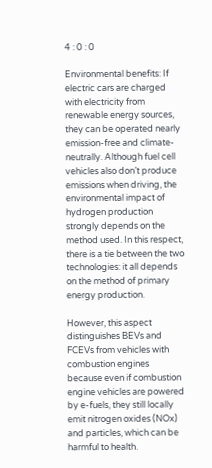4 : 0 : 0

Environmental benefits: If electric cars are charged with electricity from renewable energy sources, they can be operated nearly emission-free and climate-neutrally. Although fuel cell vehicles also don’t produce emissions when driving, the environmental impact of hydrogen production strongly depends on the method used. In this respect, there is a tie between the two technologies: it all depends on the method of primary energy production.

However, this aspect distinguishes BEVs and FCEVs from vehicles with combustion engines because even if combustion engine vehicles are powered by e-fuels, they still locally emit nitrogen oxides (NOx) and particles, which can be harmful to health.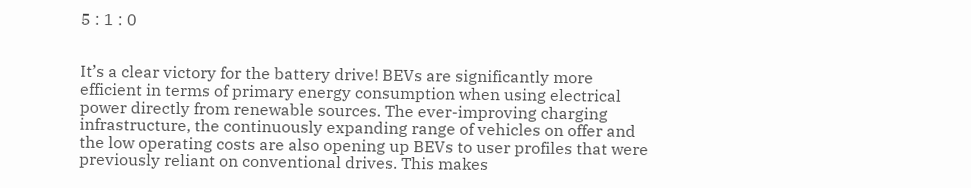5 : 1 : 0


It’s a clear victory for the battery drive! BEVs are significantly more efficient in terms of primary energy consumption when using electrical power directly from renewable sources. The ever-improving charging infrastructure, the continuously expanding range of vehicles on offer and the low operating costs are also opening up BEVs to user profiles that were previously reliant on conventional drives. This makes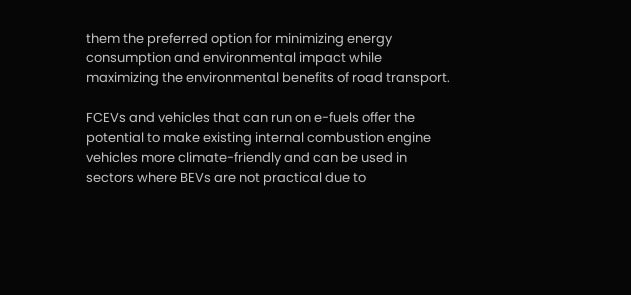them the preferred option for minimizing energy consumption and environmental impact while maximizing the environmental benefits of road transport.

FCEVs and vehicles that can run on e-fuels offer the potential to make existing internal combustion engine vehicles more climate-friendly and can be used in sectors where BEVs are not practical due to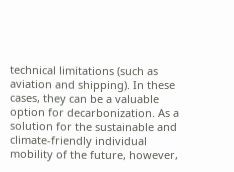technical limitations (such as aviation and shipping). In these cases, they can be a valuable option for decarbonization. As a solution for the sustainable and climate-friendly individual mobility of the future, however,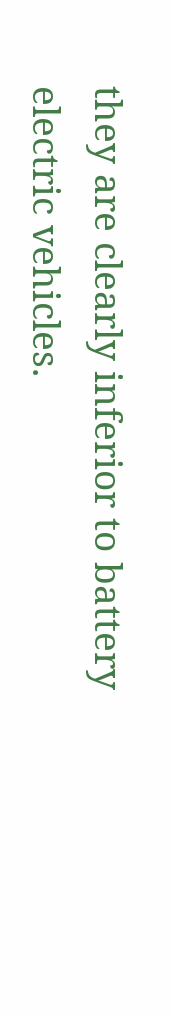they are clearly inferior to battery electric vehicles.